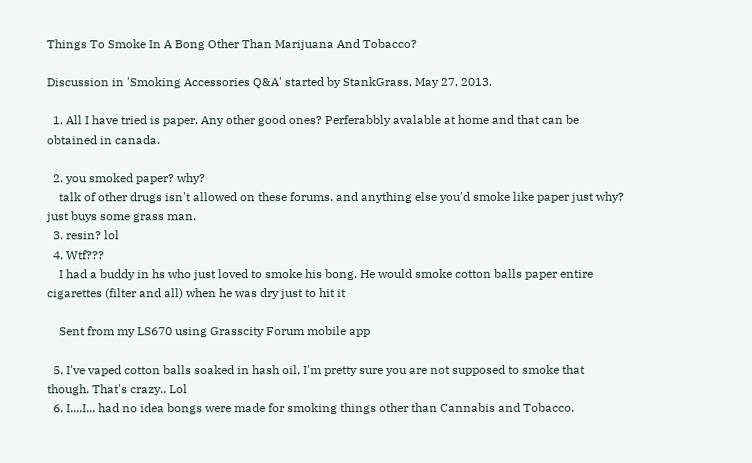Things To Smoke In A Bong Other Than Marijuana And Tobacco?

Discussion in 'Smoking Accessories Q&A' started by StankGrass, May 27, 2013.

  1. All I have tried is paper. Any other good ones? Perferabbly avalable at home and that can be obtained in canada.

  2. you smoked paper? why?
    talk of other drugs isn't allowed on these forums. and anything else you'd smoke like paper just why? just buys some grass man.
  3. resin? lol
  4. Wtf???
    I had a buddy in hs who just loved to smoke his bong. He would smoke cotton balls paper entire cigarettes (filter and all) when he was dry just to hit it

    Sent from my LS670 using Grasscity Forum mobile app

  5. I've vaped cotton balls soaked in hash oil, I'm pretty sure you are not supposed to smoke that though. That's crazy.. Lol
  6. I....I... had no idea bongs were made for smoking things other than Cannabis and Tobacco.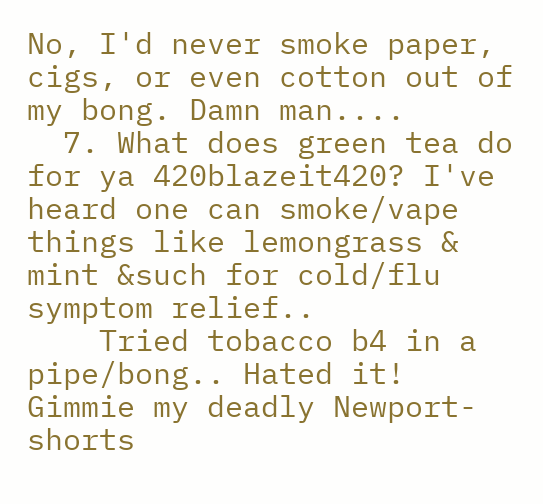No, I'd never smoke paper, cigs, or even cotton out of my bong. Damn man....
  7. What does green tea do for ya 420blazeit420? I've heard one can smoke/vape things like lemongrass & mint &such for cold/flu symptom relief..
    Tried tobacco b4 in a pipe/bong.. Hated it! Gimmie my deadly Newport-shorts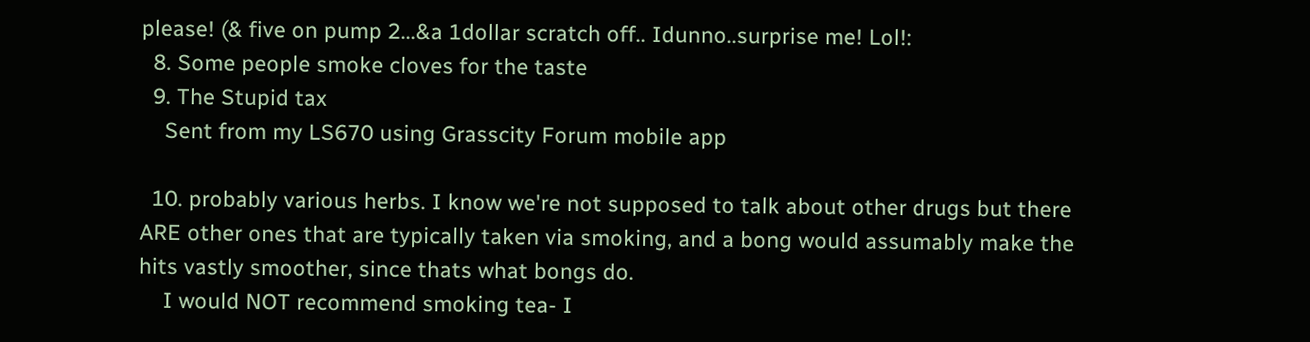please! (& five on pump 2...&a 1dollar scratch off.. Idunno..surprise me! Lol!:
  8. Some people smoke cloves for the taste
  9. The Stupid tax
    Sent from my LS670 using Grasscity Forum mobile app

  10. probably various herbs. I know we're not supposed to talk about other drugs but there ARE other ones that are typically taken via smoking, and a bong would assumably make the hits vastly smoother, since thats what bongs do.
    I would NOT recommend smoking tea- I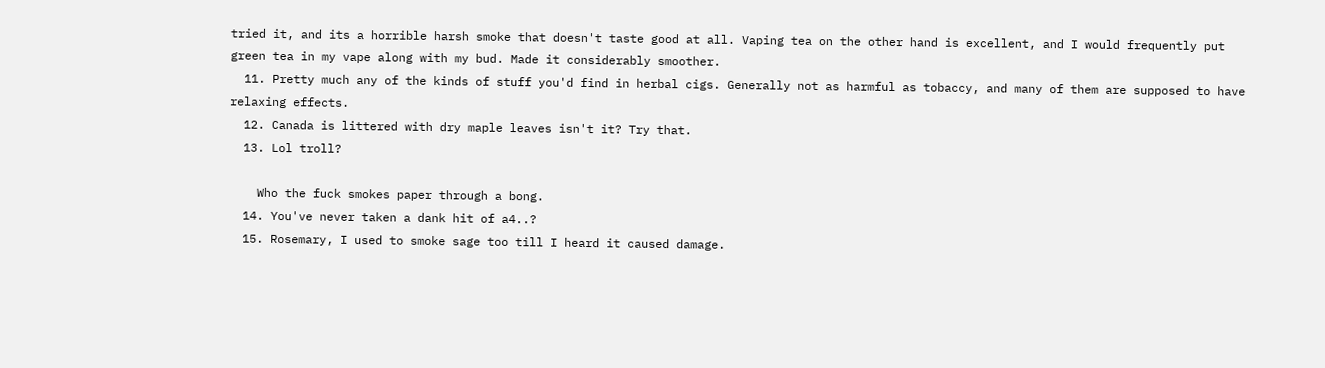tried it, and its a horrible harsh smoke that doesn't taste good at all. Vaping tea on the other hand is excellent, and I would frequently put green tea in my vape along with my bud. Made it considerably smoother.
  11. Pretty much any of the kinds of stuff you'd find in herbal cigs. Generally not as harmful as tobaccy, and many of them are supposed to have relaxing effects.
  12. Canada is littered with dry maple leaves isn't it? Try that.
  13. Lol troll?

    Who the fuck smokes paper through a bong.
  14. You've never taken a dank hit of a4..?
  15. Rosemary, I used to smoke sage too till I heard it caused damage.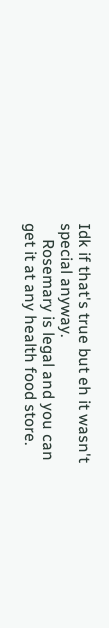Idk if that's true but eh it wasn't special anyway.
    Rosemary is legal and you can get it at any health food store.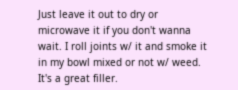Just leave it out to dry or microwave it if you don't wanna wait. I roll joints w/ it and smoke it in my bowl mixed or not w/ weed. It's a great filler.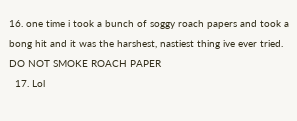16. one time i took a bunch of soggy roach papers and took a bong hit and it was the harshest, nastiest thing ive ever tried. DO NOT SMOKE ROACH PAPER
  17. Lol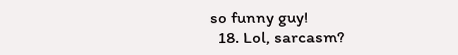so funny guy!
  18. Lol, sarcasm?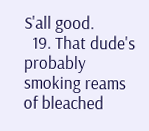S'all good.
  19. That dude's probably smoking reams of bleached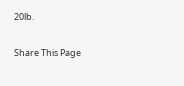20lb.

Share This Page